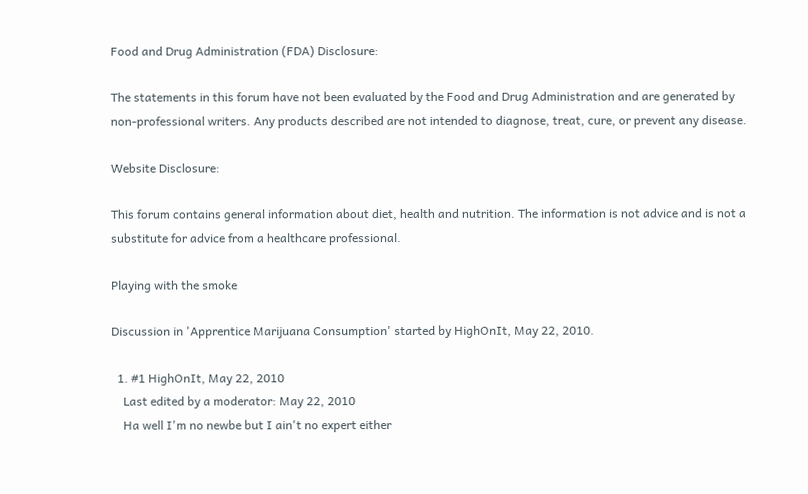Food and Drug Administration (FDA) Disclosure:

The statements in this forum have not been evaluated by the Food and Drug Administration and are generated by non-professional writers. Any products described are not intended to diagnose, treat, cure, or prevent any disease.

Website Disclosure:

This forum contains general information about diet, health and nutrition. The information is not advice and is not a substitute for advice from a healthcare professional.

Playing with the smoke

Discussion in 'Apprentice Marijuana Consumption' started by HighOnIt, May 22, 2010.

  1. #1 HighOnIt, May 22, 2010
    Last edited by a moderator: May 22, 2010
    Ha well I'm no newbe but I ain't no expert either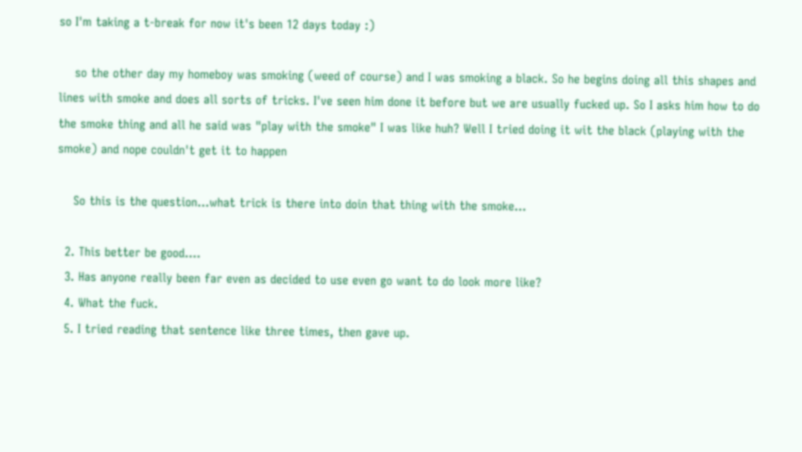so I'm taking a t-break for now it's been 12 days today :)

    so the other day my homeboy was smoking (weed of course) and I was smoking a black. So he begins doing all this shapes and lines with smoke and does all sorts of tricks. I've seen him done it before but we are usually fucked up. So I asks him how to do the smoke thing and all he said was "play with the smoke" I was like huh? Well I tried doing it wit the black (playing with the smoke) and nope couldn't get it to happen

    So this is the question...what trick is there into doin that thing with the smoke...

  2. This better be good....
  3. Has anyone really been far even as decided to use even go want to do look more like?
  4. What the fuck.
  5. I tried reading that sentence like three times, then gave up.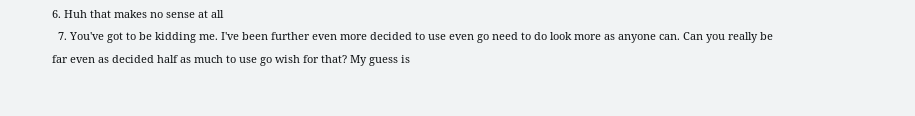6. Huh that makes no sense at all
  7. You've got to be kidding me. I've been further even more decided to use even go need to do look more as anyone can. Can you really be far even as decided half as much to use go wish for that? My guess is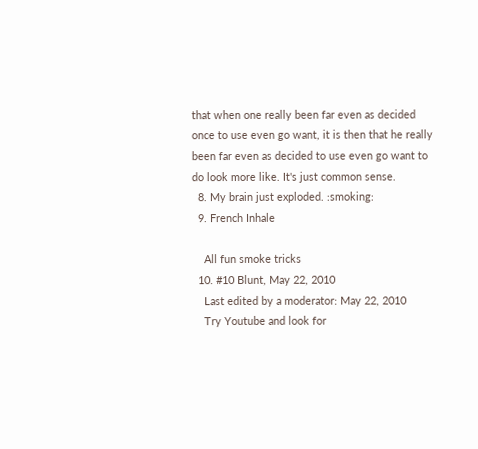that when one really been far even as decided once to use even go want, it is then that he really been far even as decided to use even go want to do look more like. It's just common sense.
  8. My brain just exploded. :smoking:
  9. French Inhale

    All fun smoke tricks
  10. #10 Blunt, May 22, 2010
    Last edited by a moderator: May 22, 2010
    Try Youtube and look for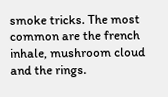smoke tricks. The most common are the french inhale, mushroom cloud and the rings.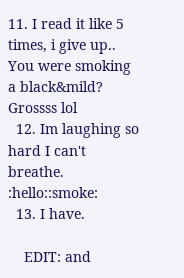11. I read it like 5 times, i give up.. You were smoking a black&mild? Grossss lol
  12. Im laughing so hard I can't breathe. :hello::smoke:
  13. I have.

    EDIT: and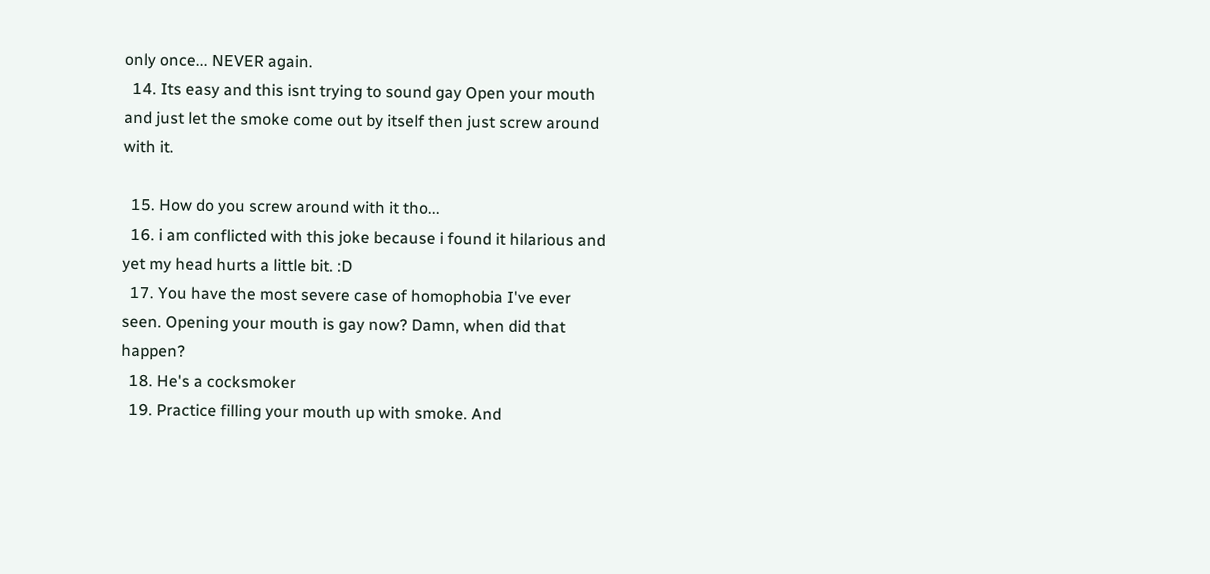only once... NEVER again.
  14. Its easy and this isnt trying to sound gay Open your mouth and just let the smoke come out by itself then just screw around with it.

  15. How do you screw around with it tho...
  16. i am conflicted with this joke because i found it hilarious and yet my head hurts a little bit. :D
  17. You have the most severe case of homophobia I've ever seen. Opening your mouth is gay now? Damn, when did that happen?
  18. He's a cocksmoker
  19. Practice filling your mouth up with smoke. And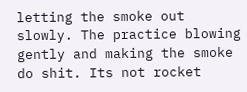letting the smoke out slowly. The practice blowing gently and making the smoke do shit. Its not rocket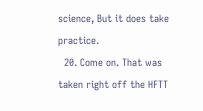science, But it does take practice.
  20. Come on. That was taken right off the HFTT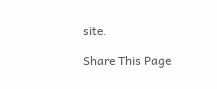site.

Share This Page